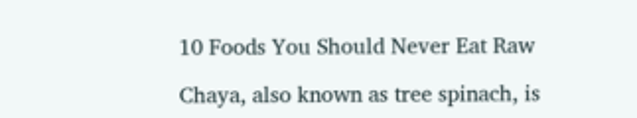10 Foods You Should Never Eat Raw

Chaya, also known as tree spinach, is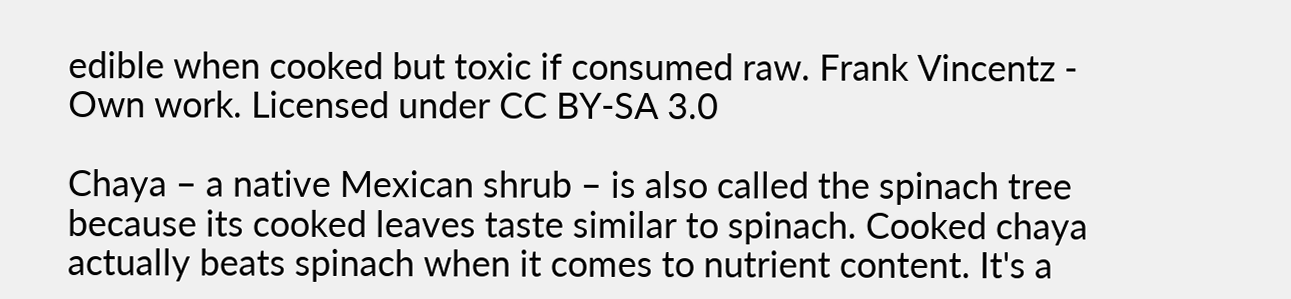edible when cooked but toxic if consumed raw. Frank Vincentz - Own work. Licensed under CC BY-SA 3.0

Chaya – a native Mexican shrub – is also called the spinach tree because its cooked leaves taste similar to spinach. Cooked chaya actually beats spinach when it comes to nutrient content. It's a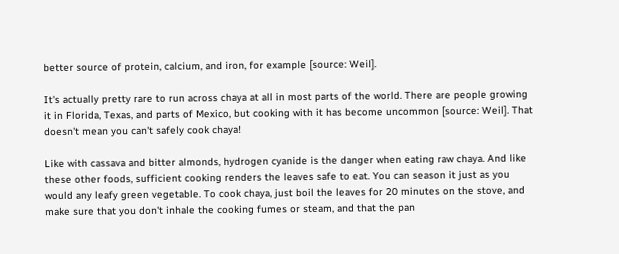better source of protein, calcium, and iron, for example [source: Weil].

It's actually pretty rare to run across chaya at all in most parts of the world. There are people growing it in Florida, Texas, and parts of Mexico, but cooking with it has become uncommon [source: Weil]. That doesn't mean you can't safely cook chaya!

Like with cassava and bitter almonds, hydrogen cyanide is the danger when eating raw chaya. And like these other foods, sufficient cooking renders the leaves safe to eat. You can season it just as you would any leafy green vegetable. To cook chaya, just boil the leaves for 20 minutes on the stove, and make sure that you don't inhale the cooking fumes or steam, and that the pan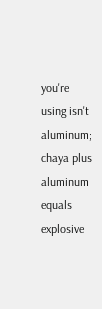you're using isn't aluminum; chaya plus aluminum equals explosive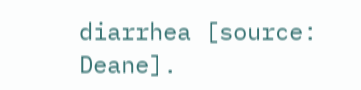diarrhea [source: Deane].